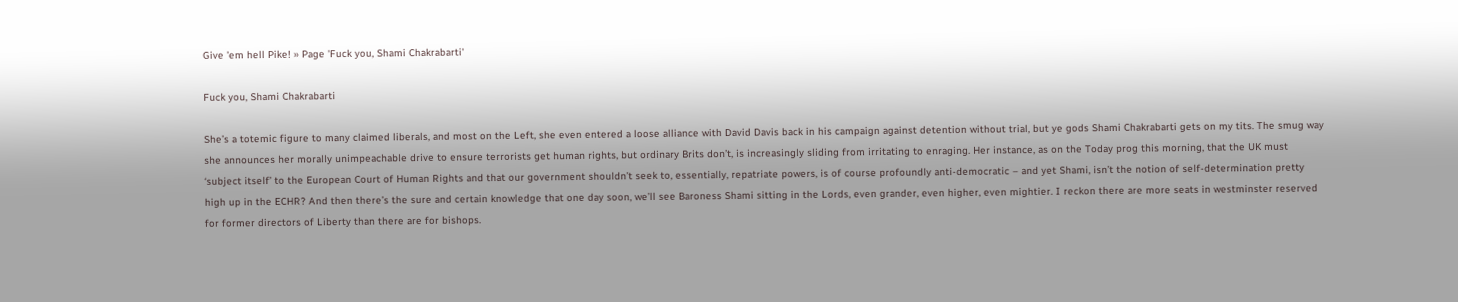Give 'em hell Pike! » Page 'Fuck you, Shami Chakrabarti'

Fuck you, Shami Chakrabarti

She’s a totemic figure to many claimed liberals, and most on the Left, she even entered a loose alliance with David Davis back in his campaign against detention without trial, but ye gods Shami Chakrabarti gets on my tits. The smug way she announces her morally unimpeachable drive to ensure terrorists get human rights, but ordinary Brits don’t, is increasingly sliding from irritating to enraging. Her instance, as on the Today prog this morning, that the UK must ‘subject itself’ to the European Court of Human Rights and that our government shouldn’t seek to, essentially, repatriate powers, is of course profoundly anti-democratic – and yet Shami, isn’t the notion of self-determination pretty high up in the ECHR? And then there’s the sure and certain knowledge that one day soon, we’ll see Baroness Shami sitting in the Lords, even grander, even higher, even mightier. I reckon there are more seats in westminster reserved for former directors of Liberty than there are for bishops.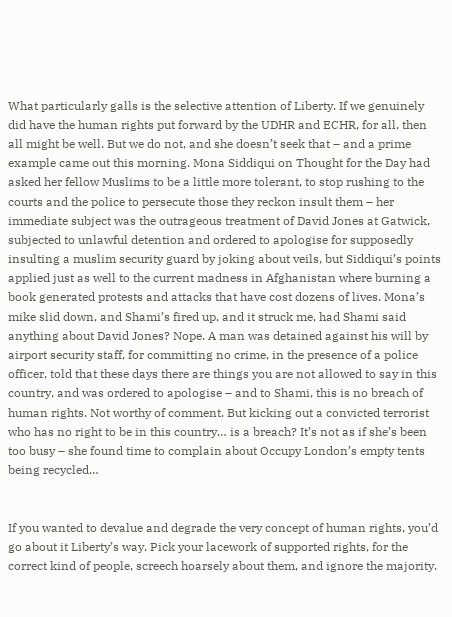What particularly galls is the selective attention of Liberty. If we genuinely did have the human rights put forward by the UDHR and ECHR, for all, then all might be well. But we do not, and she doesn’t seek that – and a prime example came out this morning. Mona Siddiqui on Thought for the Day had asked her fellow Muslims to be a little more tolerant, to stop rushing to the courts and the police to persecute those they reckon insult them – her immediate subject was the outrageous treatment of David Jones at Gatwick, subjected to unlawful detention and ordered to apologise for supposedly insulting a muslim security guard by joking about veils, but Siddiqui’s points applied just as well to the current madness in Afghanistan where burning a book generated protests and attacks that have cost dozens of lives. Mona’s mike slid down, and Shami’s fired up, and it struck me, had Shami said anything about David Jones? Nope. A man was detained against his will by airport security staff, for committing no crime, in the presence of a police officer, told that these days there are things you are not allowed to say in this country, and was ordered to apologise – and to Shami, this is no breach of human rights. Not worthy of comment. But kicking out a convicted terrorist who has no right to be in this country… is a breach? It’s not as if she’s been too busy – she found time to complain about Occupy London’s empty tents being recycled…


If you wanted to devalue and degrade the very concept of human rights, you’d go about it Liberty’s way. Pick your lacework of supported rights, for the correct kind of people, screech hoarsely about them, and ignore the majority.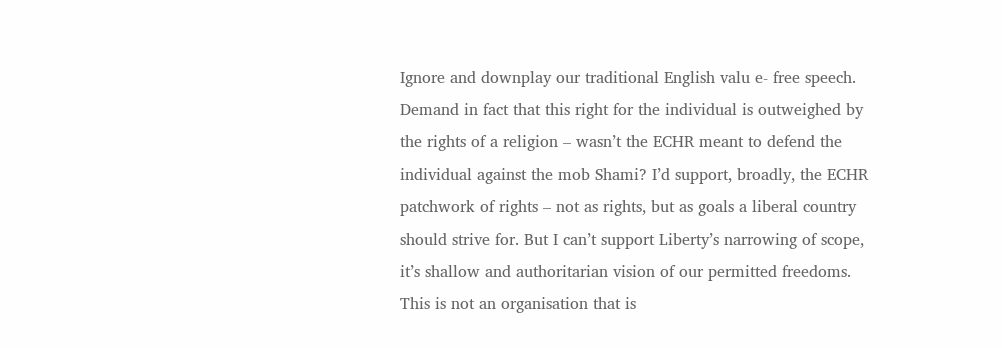Ignore and downplay our traditional English valu e- free speech. Demand in fact that this right for the individual is outweighed by the rights of a religion – wasn’t the ECHR meant to defend the individual against the mob Shami? I’d support, broadly, the ECHR patchwork of rights – not as rights, but as goals a liberal country should strive for. But I can’t support Liberty’s narrowing of scope, it’s shallow and authoritarian vision of our permitted freedoms. This is not an organisation that is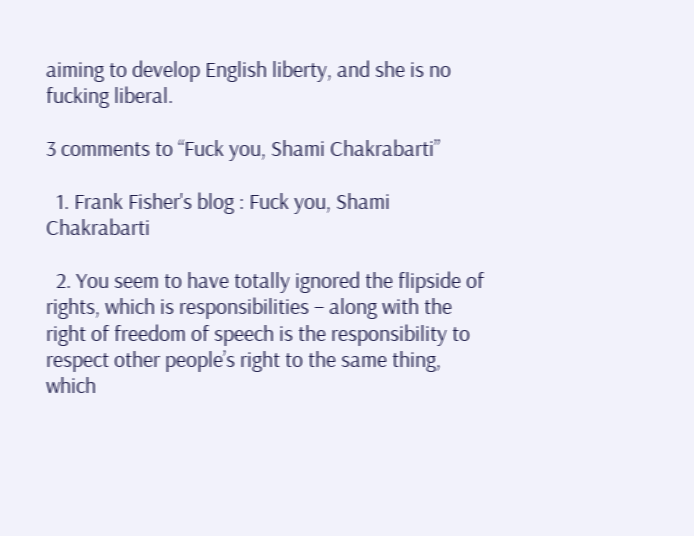aiming to develop English liberty, and she is no fucking liberal.

3 comments to “Fuck you, Shami Chakrabarti”

  1. Frank Fisher's blog : Fuck you, Shami Chakrabarti

  2. You seem to have totally ignored the flipside of rights, which is responsibilities – along with the right of freedom of speech is the responsibility to respect other people’s right to the same thing, which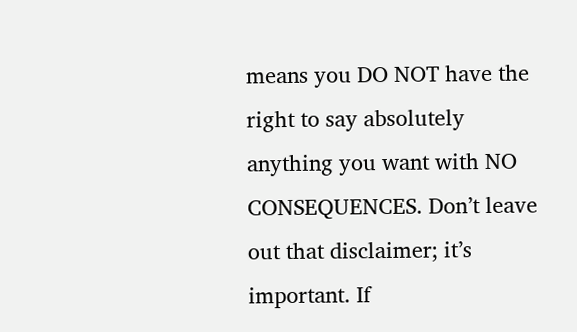means you DO NOT have the right to say absolutely anything you want with NO CONSEQUENCES. Don’t leave out that disclaimer; it’s important. If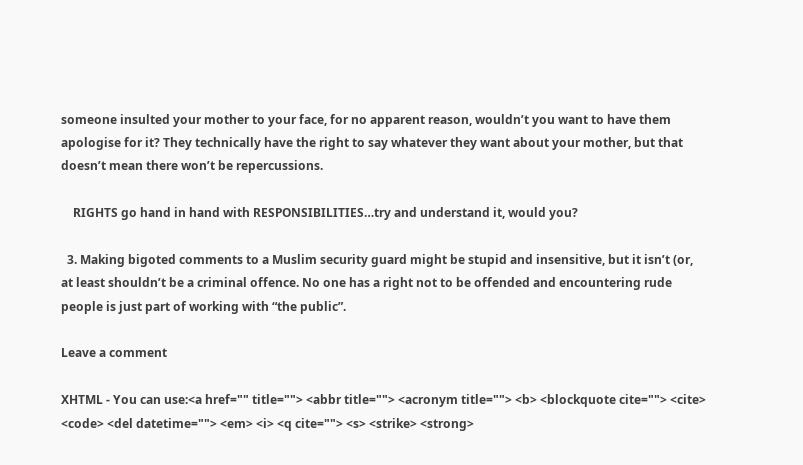someone insulted your mother to your face, for no apparent reason, wouldn’t you want to have them apologise for it? They technically have the right to say whatever they want about your mother, but that doesn’t mean there won’t be repercussions.

    RIGHTS go hand in hand with RESPONSIBILITIES…try and understand it, would you?

  3. Making bigoted comments to a Muslim security guard might be stupid and insensitive, but it isn’t (or, at least shouldn’t be a criminal offence. No one has a right not to be offended and encountering rude people is just part of working with “the public”.

Leave a comment

XHTML - You can use:<a href="" title=""> <abbr title=""> <acronym title=""> <b> <blockquote cite=""> <cite> <code> <del datetime=""> <em> <i> <q cite=""> <s> <strike> <strong>